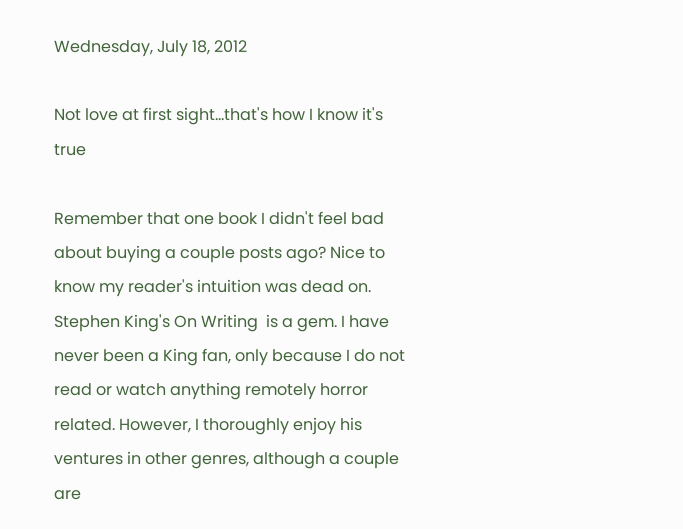Wednesday, July 18, 2012

Not love at first sight...that's how I know it's true

Remember that one book I didn't feel bad about buying a couple posts ago? Nice to know my reader's intuition was dead on. Stephen King's On Writing  is a gem. I have never been a King fan, only because I do not read or watch anything remotely horror related. However, I thoroughly enjoy his ventures in other genres, although a couple are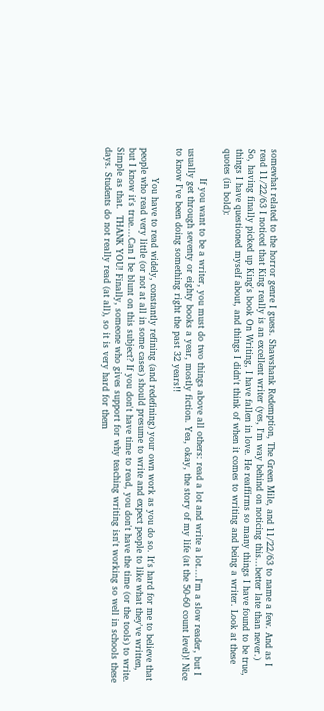somewhat related to the horror genre I guess. Shawshank Redemption, The Green Mile, and 11/22/63 to name a few. And as I read 11/22/63 I noticed that King really is an excellent writer (yes, I'm way behind on noticing this...better late than never.)
So, having finally picked up King's book On Writing, I have fallen in love. He reaffirms so many things I have found to be true, things I have questioned myself about, and things I didn't think of when it comes to writing and being a writer. Look at these quotes (in bold):

          If you want to be a writer, you must do two things above all others: read a lot and write a lot....I'm a slow reader, but I usually get through seventy or eighty books a year, mostly fiction. Yea, okay, the story of my life (at the 50-60 count level)! Nice to know I've been doing something right the past 32 years!!

          You have to read widely, constantly refining (and redefining) your own work as you do so. It's hard for me to believe that people who read very little (or not at all in some cases) should presume to write and expect people to like what they've written, but I know it's true....Can I be blunt on this subject? If you don't have time to read, you don't have the time (or the tools) to write. Simple as that.  THANK YOU! Finally, someone who gives support for why teaching writing isn't working so well in schools these days. Students do not really read (at all), so it is very hard for them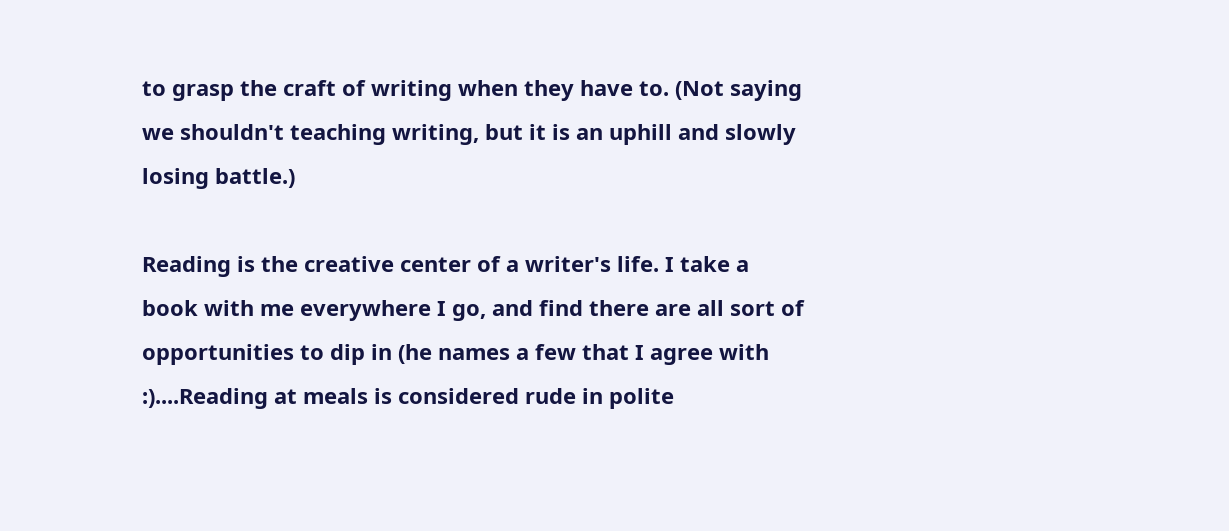to grasp the craft of writing when they have to. (Not saying we shouldn't teaching writing, but it is an uphill and slowly losing battle.)

Reading is the creative center of a writer's life. I take a book with me everywhere I go, and find there are all sort of opportunities to dip in (he names a few that I agree with :)....Reading at meals is considered rude in polite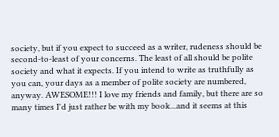society, but if you expect to succeed as a writer, rudeness should be second-to-least of your concerns. The least of all should be polite society and what it expects. If you intend to write as truthfully as you can, your days as a member of polite society are numbered, anyway. AWESOME!!! I love my friends and family, but there are so many times I'd just rather be with my book...and it seems at this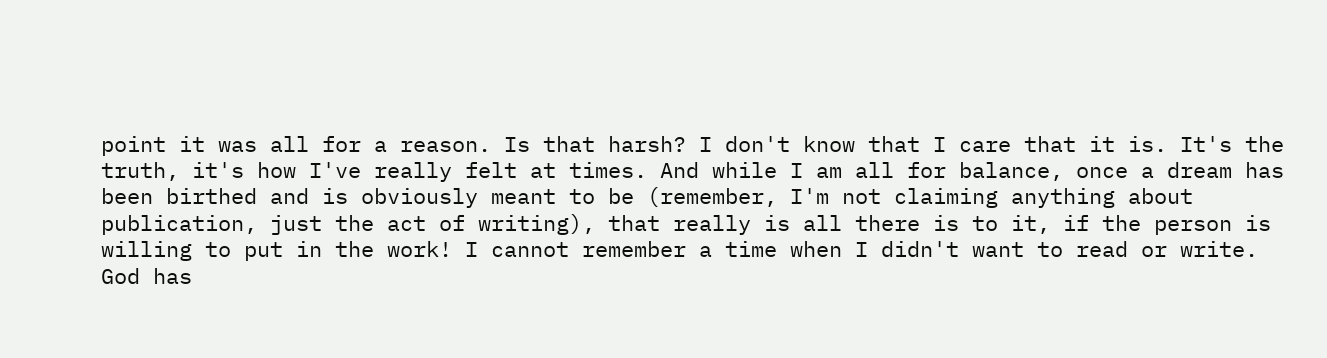point it was all for a reason. Is that harsh? I don't know that I care that it is. It's the truth, it's how I've really felt at times. And while I am all for balance, once a dream has been birthed and is obviously meant to be (remember, I'm not claiming anything about publication, just the act of writing), that really is all there is to it, if the person is willing to put in the work! I cannot remember a time when I didn't want to read or write. God has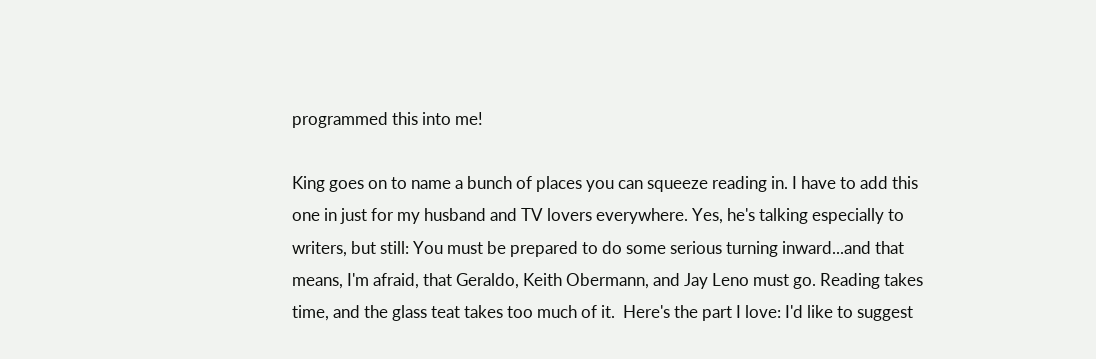programmed this into me!

King goes on to name a bunch of places you can squeeze reading in. I have to add this one in just for my husband and TV lovers everywhere. Yes, he's talking especially to writers, but still: You must be prepared to do some serious turning inward...and that means, I'm afraid, that Geraldo, Keith Obermann, and Jay Leno must go. Reading takes time, and the glass teat takes too much of it.  Here's the part I love: I'd like to suggest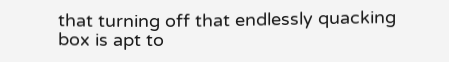that turning off that endlessly quacking box is apt to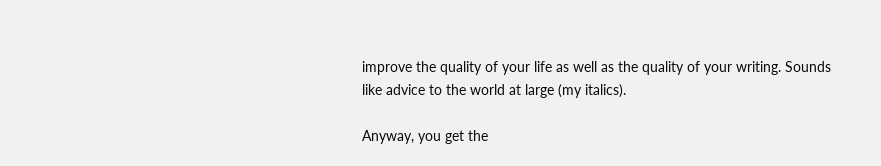improve the quality of your life as well as the quality of your writing. Sounds like advice to the world at large (my italics).

Anyway, you get the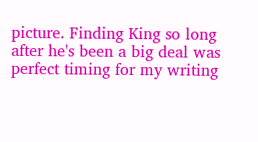picture. Finding King so long after he's been a big deal was perfect timing for my writing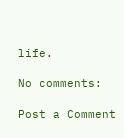life.

No comments:

Post a Comment